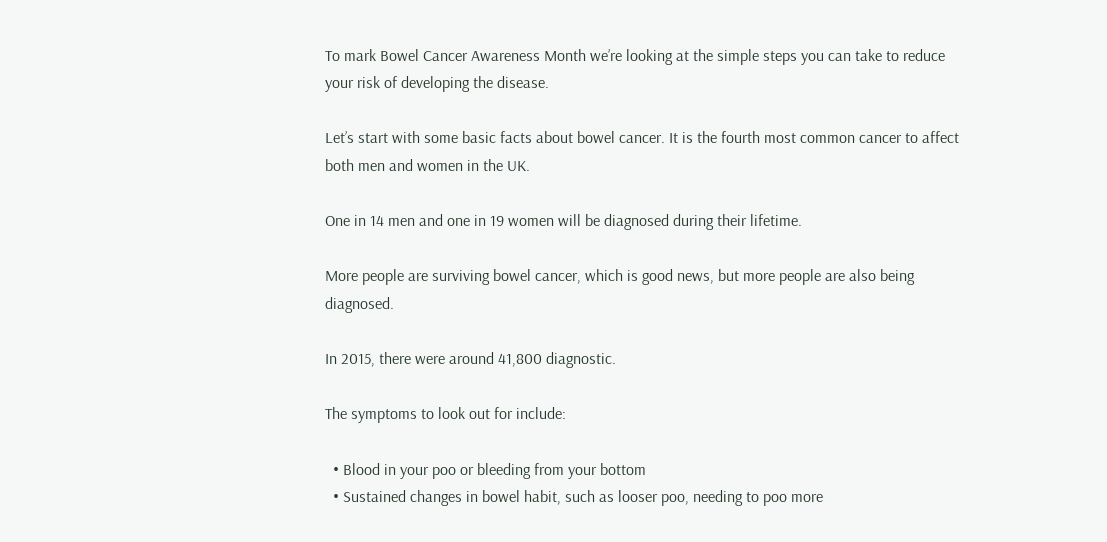To mark Bowel Cancer Awareness Month we’re looking at the simple steps you can take to reduce your risk of developing the disease.

Let’s start with some basic facts about bowel cancer. It is the fourth most common cancer to affect both men and women in the UK.

One in 14 men and one in 19 women will be diagnosed during their lifetime.

More people are surviving bowel cancer, which is good news, but more people are also being diagnosed.

In 2015, there were around 41,800 diagnostic.

The symptoms to look out for include:

  • Blood in your poo or bleeding from your bottom
  • Sustained changes in bowel habit, such as looser poo, needing to poo more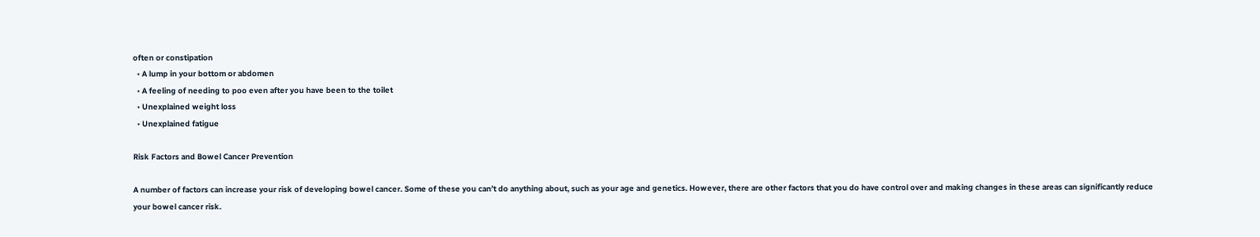often or constipation
  • A lump in your bottom or abdomen
  • A feeling of needing to poo even after you have been to the toilet
  • Unexplained weight loss
  • Unexplained fatigue

Risk Factors and Bowel Cancer Prevention

A number of factors can increase your risk of developing bowel cancer. Some of these you can’t do anything about, such as your age and genetics. However, there are other factors that you do have control over and making changes in these areas can significantly reduce your bowel cancer risk.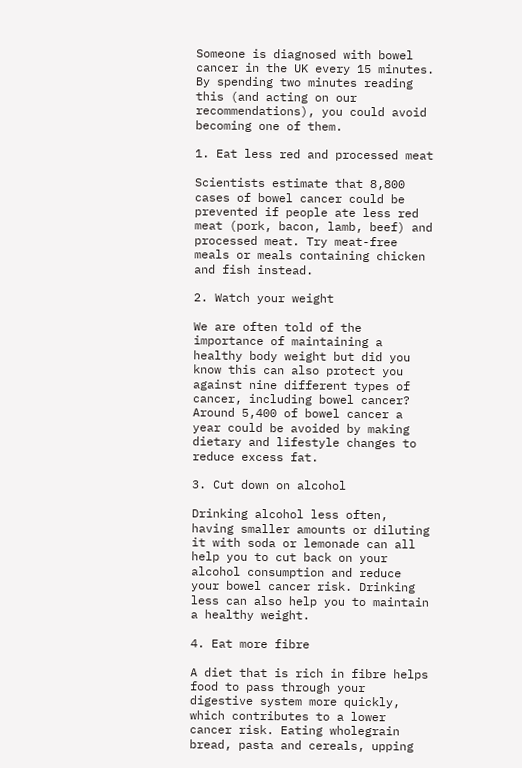Someone is diagnosed with bowel cancer in the UK every 15 minutes. By spending two minutes reading this (and acting on our recommendations), you could avoid becoming one of them.

1. Eat less red and processed meat

Scientists estimate that 8,800 cases of bowel cancer could be prevented if people ate less red meat (pork, bacon, lamb, beef) and processed meat. Try meat-free meals or meals containing chicken and fish instead.

2. Watch your weight

We are often told of the importance of maintaining a healthy body weight but did you know this can also protect you against nine different types of cancer, including bowel cancer? Around 5,400 of bowel cancer a year could be avoided by making dietary and lifestyle changes to reduce excess fat.

3. Cut down on alcohol

Drinking alcohol less often, having smaller amounts or diluting it with soda or lemonade can all help you to cut back on your alcohol consumption and reduce your bowel cancer risk. Drinking less can also help you to maintain a healthy weight.

4. Eat more fibre

A diet that is rich in fibre helps food to pass through your digestive system more quickly, which contributes to a lower cancer risk. Eating wholegrain bread, pasta and cereals, upping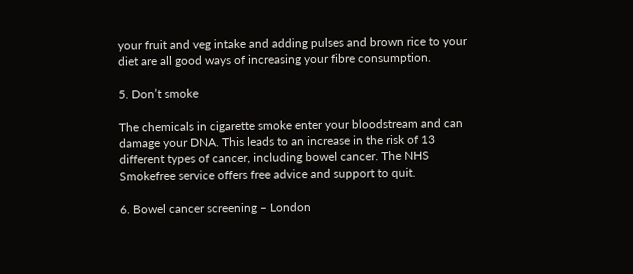your fruit and veg intake and adding pulses and brown rice to your diet are all good ways of increasing your fibre consumption.

5. Don’t smoke

The chemicals in cigarette smoke enter your bloodstream and can damage your DNA. This leads to an increase in the risk of 13 different types of cancer, including bowel cancer. The NHS Smokefree service offers free advice and support to quit.

6. Bowel cancer screening – London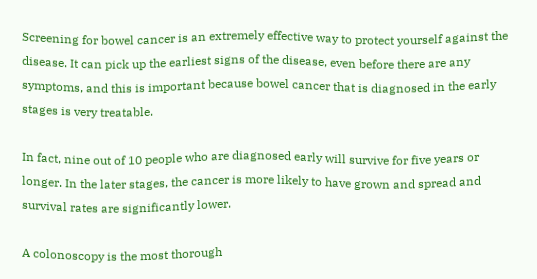Screening for bowel cancer is an extremely effective way to protect yourself against the disease. It can pick up the earliest signs of the disease, even before there are any symptoms, and this is important because bowel cancer that is diagnosed in the early stages is very treatable.

In fact, nine out of 10 people who are diagnosed early will survive for five years or longer. In the later stages, the cancer is more likely to have grown and spread and survival rates are significantly lower.

A colonoscopy is the most thorough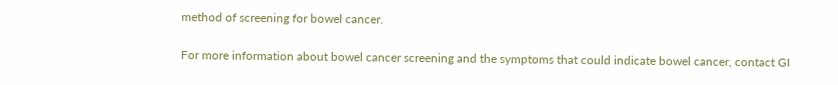method of screening for bowel cancer.

For more information about bowel cancer screening and the symptoms that could indicate bowel cancer, contact GI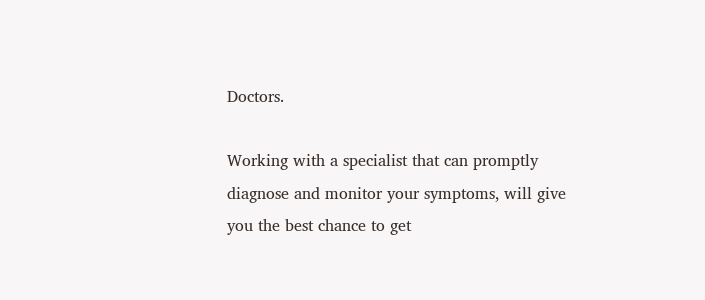Doctors.

Working with a specialist that can promptly diagnose and monitor your symptoms, will give you the best chance to get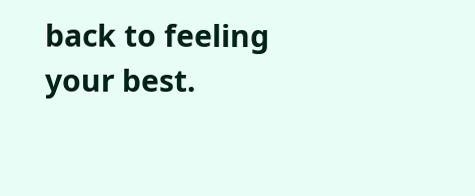back to feeling your best.